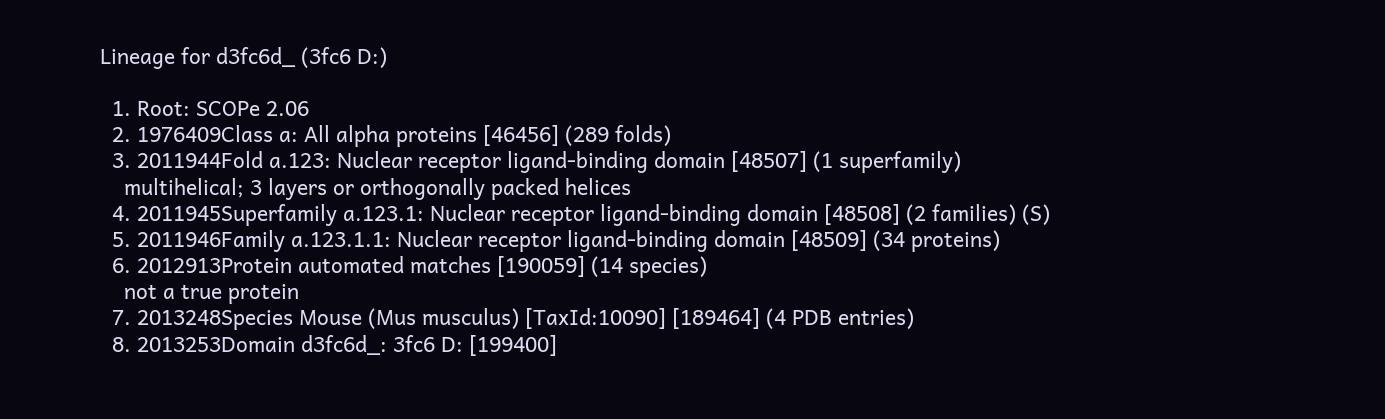Lineage for d3fc6d_ (3fc6 D:)

  1. Root: SCOPe 2.06
  2. 1976409Class a: All alpha proteins [46456] (289 folds)
  3. 2011944Fold a.123: Nuclear receptor ligand-binding domain [48507] (1 superfamily)
    multihelical; 3 layers or orthogonally packed helices
  4. 2011945Superfamily a.123.1: Nuclear receptor ligand-binding domain [48508] (2 families) (S)
  5. 2011946Family a.123.1.1: Nuclear receptor ligand-binding domain [48509] (34 proteins)
  6. 2012913Protein automated matches [190059] (14 species)
    not a true protein
  7. 2013248Species Mouse (Mus musculus) [TaxId:10090] [189464] (4 PDB entries)
  8. 2013253Domain d3fc6d_: 3fc6 D: [199400]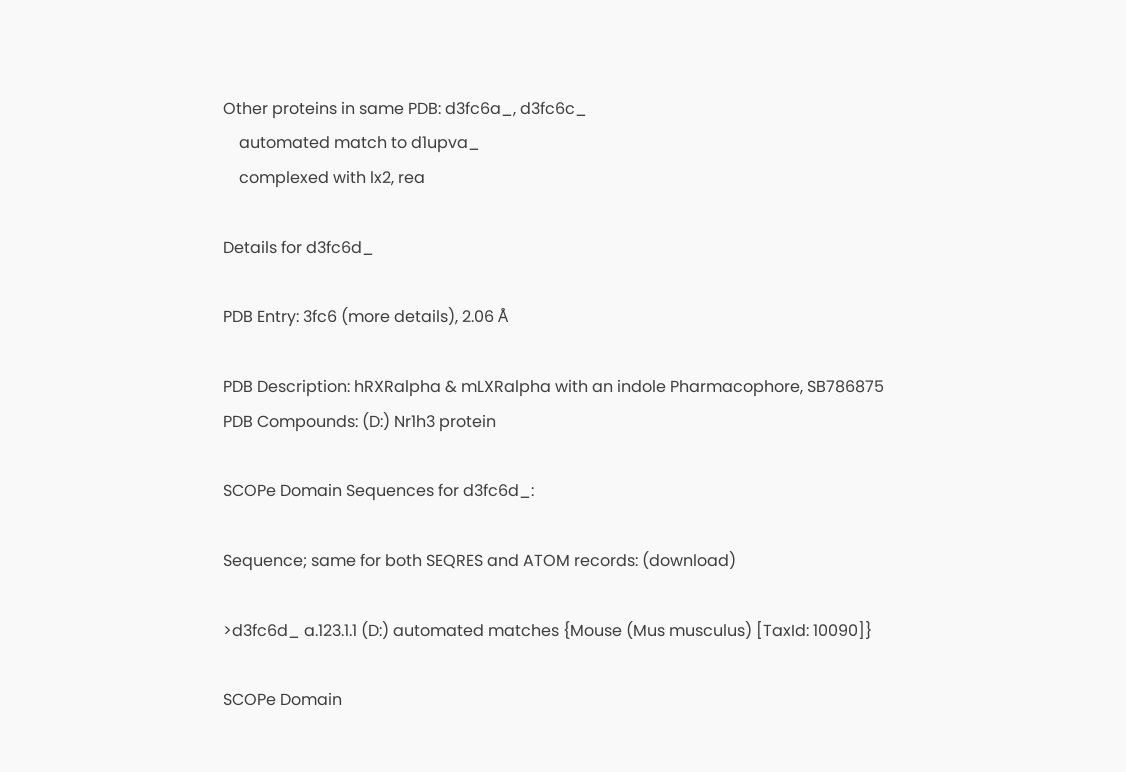Other proteins in same PDB: d3fc6a_, d3fc6c_
    automated match to d1upva_
    complexed with lx2, rea

Details for d3fc6d_

PDB Entry: 3fc6 (more details), 2.06 Å

PDB Description: hRXRalpha & mLXRalpha with an indole Pharmacophore, SB786875
PDB Compounds: (D:) Nr1h3 protein

SCOPe Domain Sequences for d3fc6d_:

Sequence; same for both SEQRES and ATOM records: (download)

>d3fc6d_ a.123.1.1 (D:) automated matches {Mouse (Mus musculus) [TaxId: 10090]}

SCOPe Domain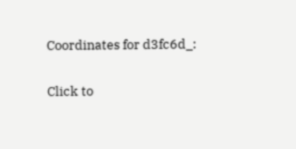Coordinates for d3fc6d_:

Click to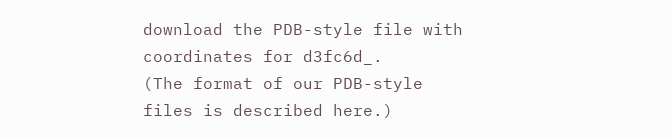download the PDB-style file with coordinates for d3fc6d_.
(The format of our PDB-style files is described here.)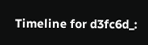Timeline for d3fc6d_: